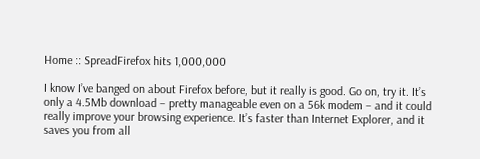Home :: SpreadFirefox hits 1,000,000

I know I’ve banged on about Firefox before, but it really is good. Go on, try it. It’s only a 4.5Mb download – pretty manageable even on a 56k modem – and it could really improve your browsing experience. It’s faster than Internet Explorer, and it saves you from all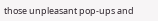those unpleasant pop-ups and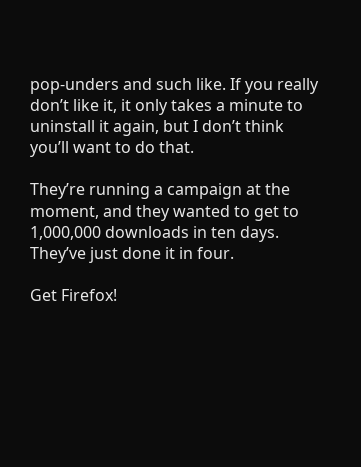pop-unders and such like. If you really don’t like it, it only takes a minute to uninstall it again, but I don’t think you’ll want to do that.

They’re running a campaign at the moment, and they wanted to get to 1,000,000 downloads in ten days. They’ve just done it in four.

Get Firefox!